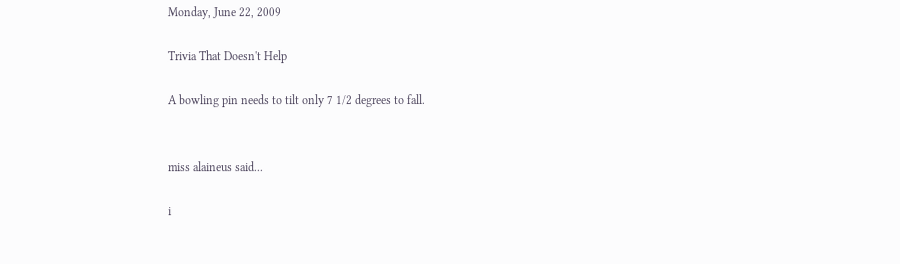Monday, June 22, 2009

Trivia That Doesn't Help

A bowling pin needs to tilt only 7 1/2 degrees to fall.


miss alaineus said...

i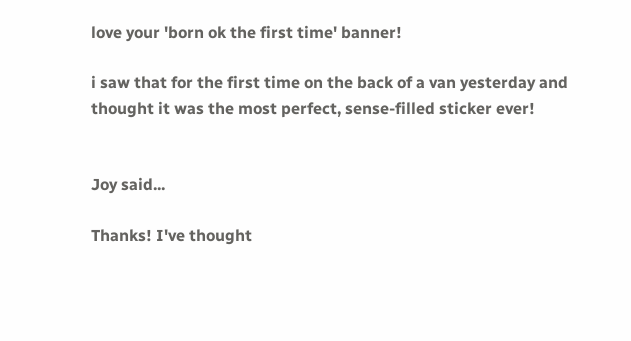love your 'born ok the first time' banner!

i saw that for the first time on the back of a van yesterday and thought it was the most perfect, sense-filled sticker ever!


Joy said...

Thanks! I've thought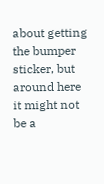about getting the bumper sticker, but around here it might not be a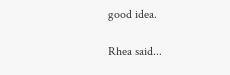good idea.

Rhea said...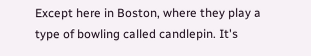Except here in Boston, where they play a type of bowling called candlepin. It's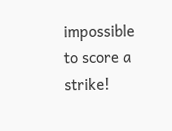impossible to score a strike!